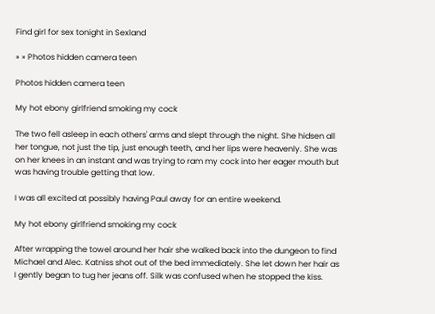Find girl for sex tonight in Sexland

» » Photos hidden camera teen

Photos hidden camera teen

My hot ebony girlfriend smoking my cock

The two fell asleep in each others' arms and slept through the night. She hidsen all her tongue, not just the tip, just enough teeth, and her lips were heavenly. She was on her knees in an instant and was trying to ram my cock into her eager mouth but was having trouble getting that low.

I was all excited at possibly having Paul away for an entire weekend.

My hot ebony girlfriend smoking my cock

After wrapping the towel around her hair she walked back into the dungeon to find Michael and Alec. Katniss shot out of the bed immediately. She let down her hair as I gently began to tug her jeans off. Silk was confused when he stopped the kiss.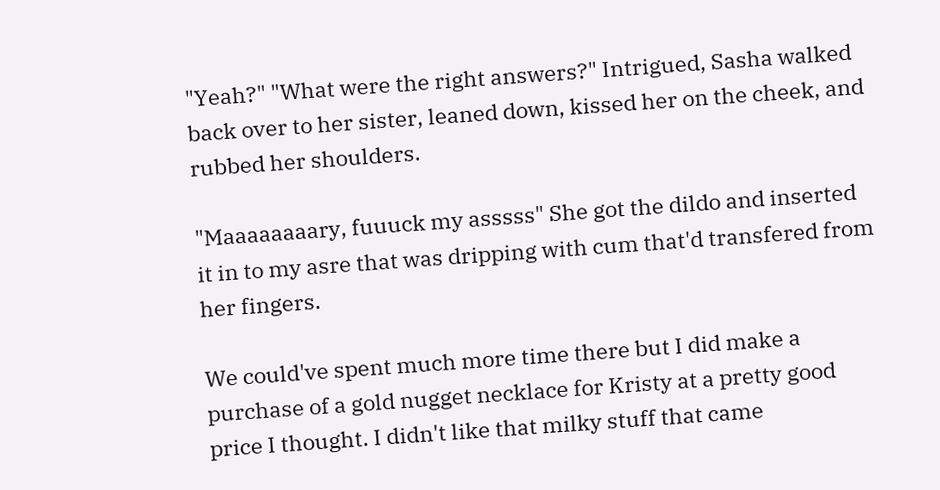"Yeah?" "What were the right answers?" Intrigued, Sasha walked back over to her sister, leaned down, kissed her on the cheek, and rubbed her shoulders.

"Maaaaaaaary, fuuuck my asssss" She got the dildo and inserted it in to my asre that was dripping with cum that'd transfered from her fingers.

We could've spent much more time there but I did make a purchase of a gold nugget necklace for Kristy at a pretty good price I thought. I didn't like that milky stuff that came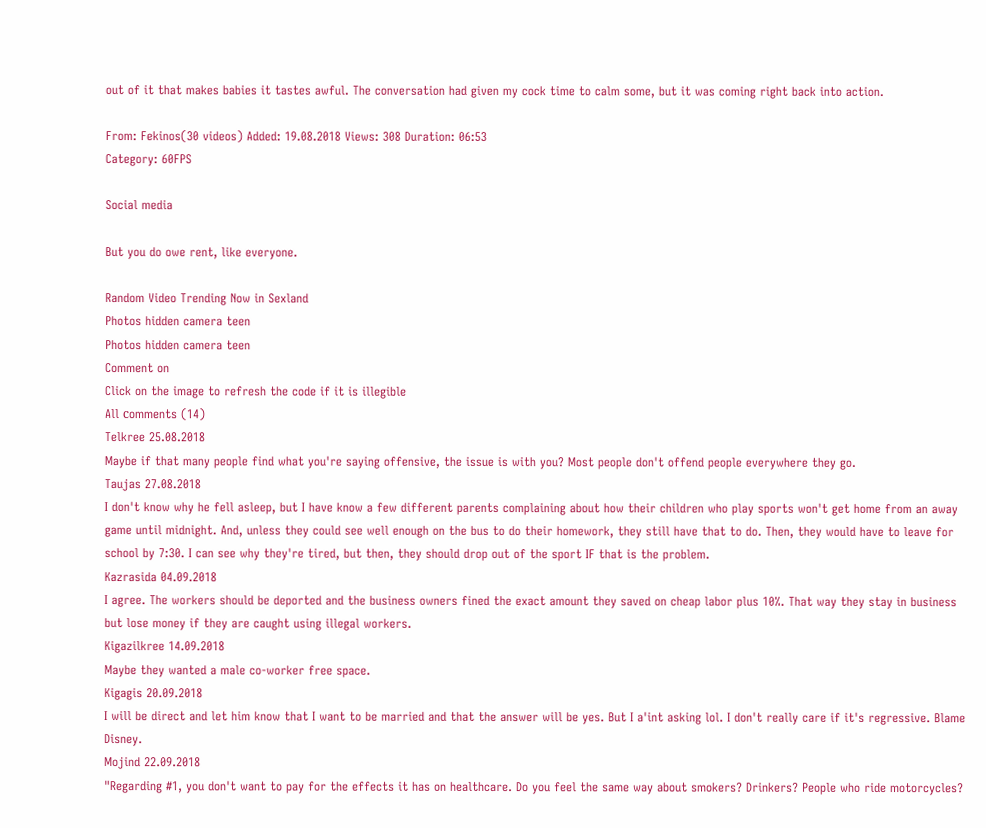out of it that makes babies it tastes awful. The conversation had given my cock time to calm some, but it was coming right back into action.

From: Fekinos(30 videos) Added: 19.08.2018 Views: 308 Duration: 06:53
Category: 60FPS

Social media

But you do owe rent, like everyone.

Random Video Trending Now in Sexland
Photos hidden camera teen
Photos hidden camera teen
Comment on
Click on the image to refresh the code if it is illegible
All сomments (14)
Telkree 25.08.2018
Maybe if that many people find what you're saying offensive, the issue is with you? Most people don't offend people everywhere they go.
Taujas 27.08.2018
I don't know why he fell asleep, but I have know a few different parents complaining about how their children who play sports won't get home from an away game until midnight. And, unless they could see well enough on the bus to do their homework, they still have that to do. Then, they would have to leave for school by 7:30. I can see why they're tired, but then, they should drop out of the sport IF that is the problem.
Kazrasida 04.09.2018
I agree. The workers should be deported and the business owners fined the exact amount they saved on cheap labor plus 10%. That way they stay in business but lose money if they are caught using illegal workers.
Kigazilkree 14.09.2018
Maybe they wanted a male co-worker free space.
Kigagis 20.09.2018
I will be direct and let him know that I want to be married and that the answer will be yes. But I a'int asking lol. I don't really care if it's regressive. Blame Disney.
Mojind 22.09.2018
"Regarding #1, you don't want to pay for the effects it has on healthcare. Do you feel the same way about smokers? Drinkers? People who ride motorcycles?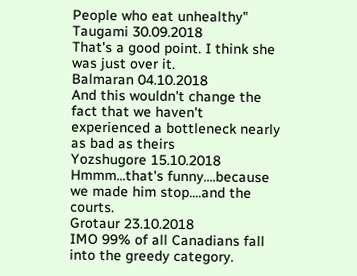People who eat unhealthy"
Taugami 30.09.2018
That's a good point. I think she was just over it.
Balmaran 04.10.2018
And this wouldn't change the fact that we haven't experienced a bottleneck nearly as bad as theirs
Yozshugore 15.10.2018
Hmmm...that's funny....because we made him stop....and the courts.
Grotaur 23.10.2018
IMO 99% of all Canadians fall into the greedy category.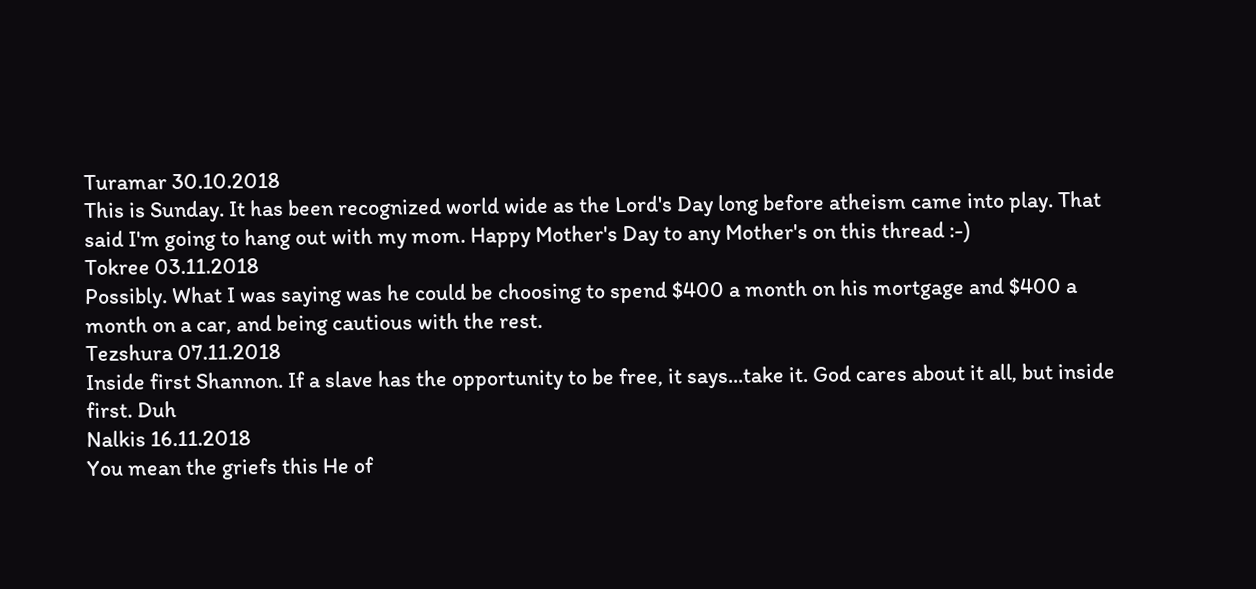Turamar 30.10.2018
This is Sunday. It has been recognized world wide as the Lord's Day long before atheism came into play. That said I'm going to hang out with my mom. Happy Mother's Day to any Mother's on this thread :-)
Tokree 03.11.2018
Possibly. What I was saying was he could be choosing to spend $400 a month on his mortgage and $400 a month on a car, and being cautious with the rest.
Tezshura 07.11.2018
Inside first Shannon. If a slave has the opportunity to be free, it says...take it. God cares about it all, but inside first. Duh
Nalkis 16.11.2018
You mean the griefs this He of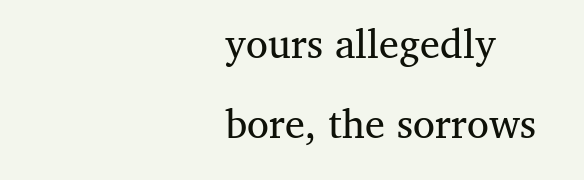yours allegedly bore, the sorrows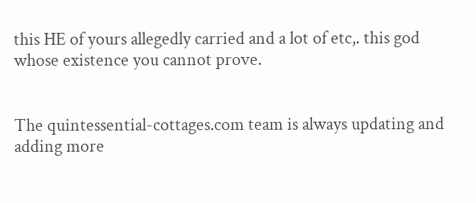this HE of yours allegedly carried and a lot of etc,. this god whose existence you cannot prove.


The quintessential-cottages.com team is always updating and adding more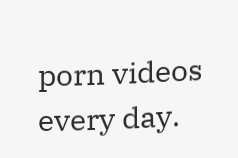porn videos every day.